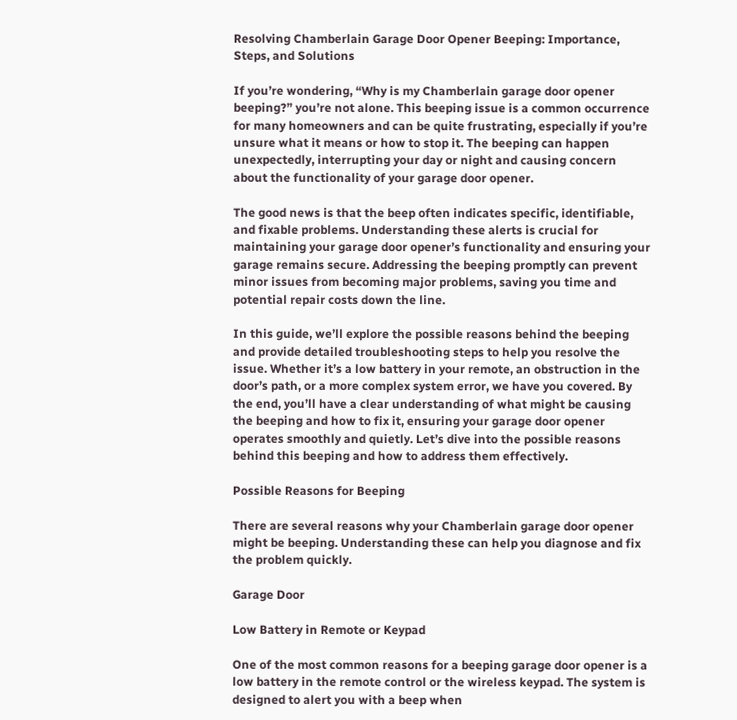Resolving Chamberlain Garage Door Opener Beeping: Importance, Steps, and Solutions

If you’re wondering, “Why is my Chamberlain garage door opener beeping?” you’re not alone. This beeping issue is a common occurrence for many homeowners and can be quite frustrating, especially if you’re unsure what it means or how to stop it. The beeping can happen unexpectedly, interrupting your day or night and causing concern about the functionality of your garage door opener.

The good news is that the beep often indicates specific, identifiable, and fixable problems. Understanding these alerts is crucial for maintaining your garage door opener’s functionality and ensuring your garage remains secure. Addressing the beeping promptly can prevent minor issues from becoming major problems, saving you time and potential repair costs down the line.

In this guide, we’ll explore the possible reasons behind the beeping and provide detailed troubleshooting steps to help you resolve the issue. Whether it’s a low battery in your remote, an obstruction in the door’s path, or a more complex system error, we have you covered. By the end, you’ll have a clear understanding of what might be causing the beeping and how to fix it, ensuring your garage door opener operates smoothly and quietly. Let’s dive into the possible reasons behind this beeping and how to address them effectively.

Possible Reasons for Beeping

There are several reasons why your Chamberlain garage door opener might be beeping. Understanding these can help you diagnose and fix the problem quickly.

Garage Door

Low Battery in Remote or Keypad

One of the most common reasons for a beeping garage door opener is a low battery in the remote control or the wireless keypad. The system is designed to alert you with a beep when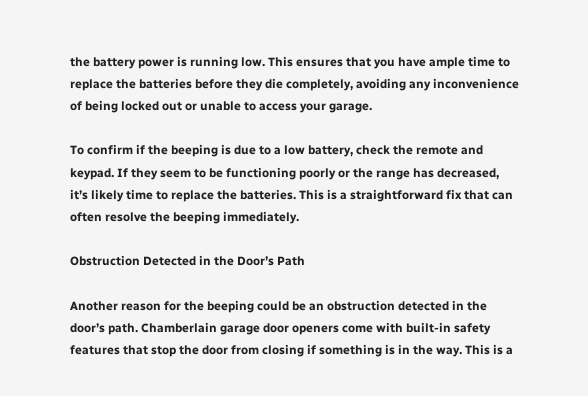the battery power is running low. This ensures that you have ample time to replace the batteries before they die completely, avoiding any inconvenience of being locked out or unable to access your garage.

To confirm if the beeping is due to a low battery, check the remote and keypad. If they seem to be functioning poorly or the range has decreased, it’s likely time to replace the batteries. This is a straightforward fix that can often resolve the beeping immediately.

Obstruction Detected in the Door’s Path

Another reason for the beeping could be an obstruction detected in the door’s path. Chamberlain garage door openers come with built-in safety features that stop the door from closing if something is in the way. This is a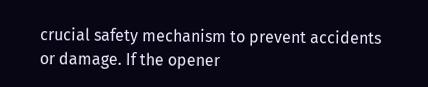crucial safety mechanism to prevent accidents or damage. If the opener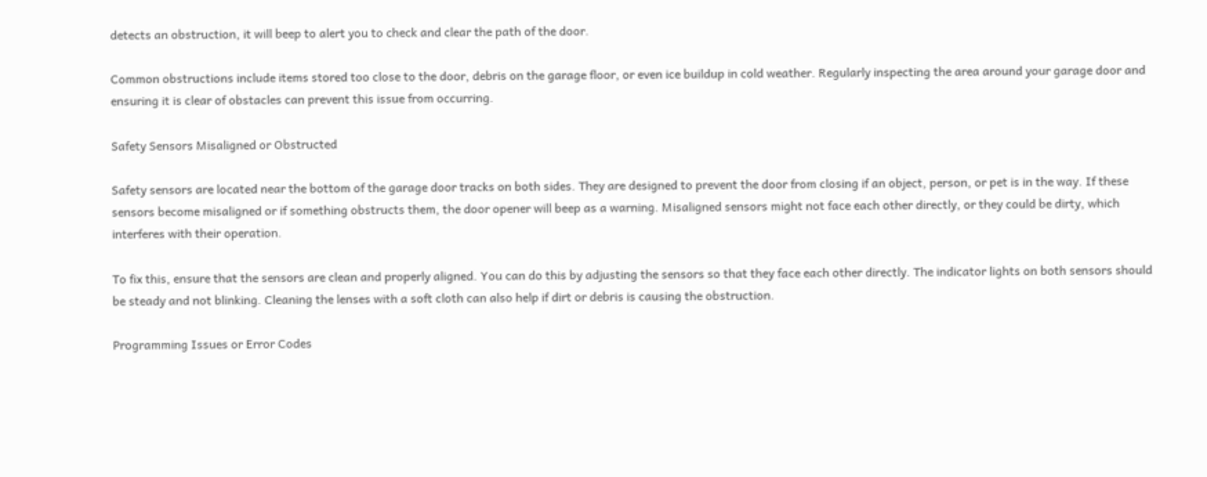detects an obstruction, it will beep to alert you to check and clear the path of the door.

Common obstructions include items stored too close to the door, debris on the garage floor, or even ice buildup in cold weather. Regularly inspecting the area around your garage door and ensuring it is clear of obstacles can prevent this issue from occurring.

Safety Sensors Misaligned or Obstructed

Safety sensors are located near the bottom of the garage door tracks on both sides. They are designed to prevent the door from closing if an object, person, or pet is in the way. If these sensors become misaligned or if something obstructs them, the door opener will beep as a warning. Misaligned sensors might not face each other directly, or they could be dirty, which interferes with their operation.

To fix this, ensure that the sensors are clean and properly aligned. You can do this by adjusting the sensors so that they face each other directly. The indicator lights on both sensors should be steady and not blinking. Cleaning the lenses with a soft cloth can also help if dirt or debris is causing the obstruction.

Programming Issues or Error Codes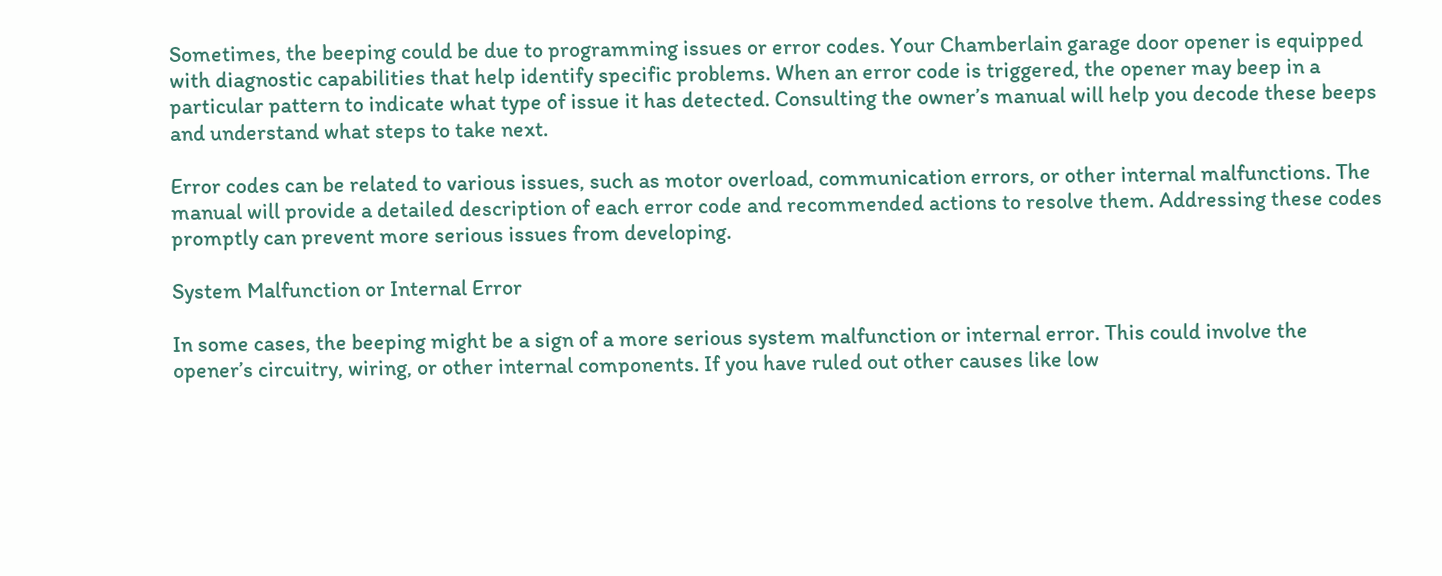Sometimes, the beeping could be due to programming issues or error codes. Your Chamberlain garage door opener is equipped with diagnostic capabilities that help identify specific problems. When an error code is triggered, the opener may beep in a particular pattern to indicate what type of issue it has detected. Consulting the owner’s manual will help you decode these beeps and understand what steps to take next.

Error codes can be related to various issues, such as motor overload, communication errors, or other internal malfunctions. The manual will provide a detailed description of each error code and recommended actions to resolve them. Addressing these codes promptly can prevent more serious issues from developing.

System Malfunction or Internal Error

In some cases, the beeping might be a sign of a more serious system malfunction or internal error. This could involve the opener’s circuitry, wiring, or other internal components. If you have ruled out other causes like low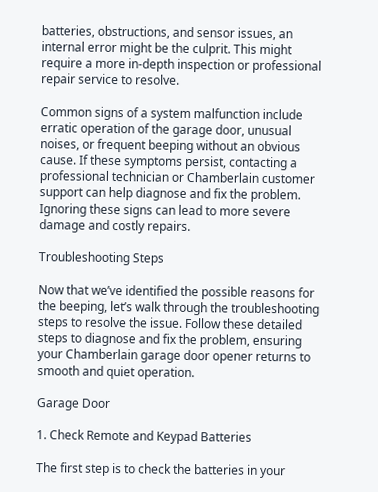batteries, obstructions, and sensor issues, an internal error might be the culprit. This might require a more in-depth inspection or professional repair service to resolve.

Common signs of a system malfunction include erratic operation of the garage door, unusual noises, or frequent beeping without an obvious cause. If these symptoms persist, contacting a professional technician or Chamberlain customer support can help diagnose and fix the problem. Ignoring these signs can lead to more severe damage and costly repairs.

Troubleshooting Steps

Now that we’ve identified the possible reasons for the beeping, let’s walk through the troubleshooting steps to resolve the issue. Follow these detailed steps to diagnose and fix the problem, ensuring your Chamberlain garage door opener returns to smooth and quiet operation.

Garage Door

1. Check Remote and Keypad Batteries

The first step is to check the batteries in your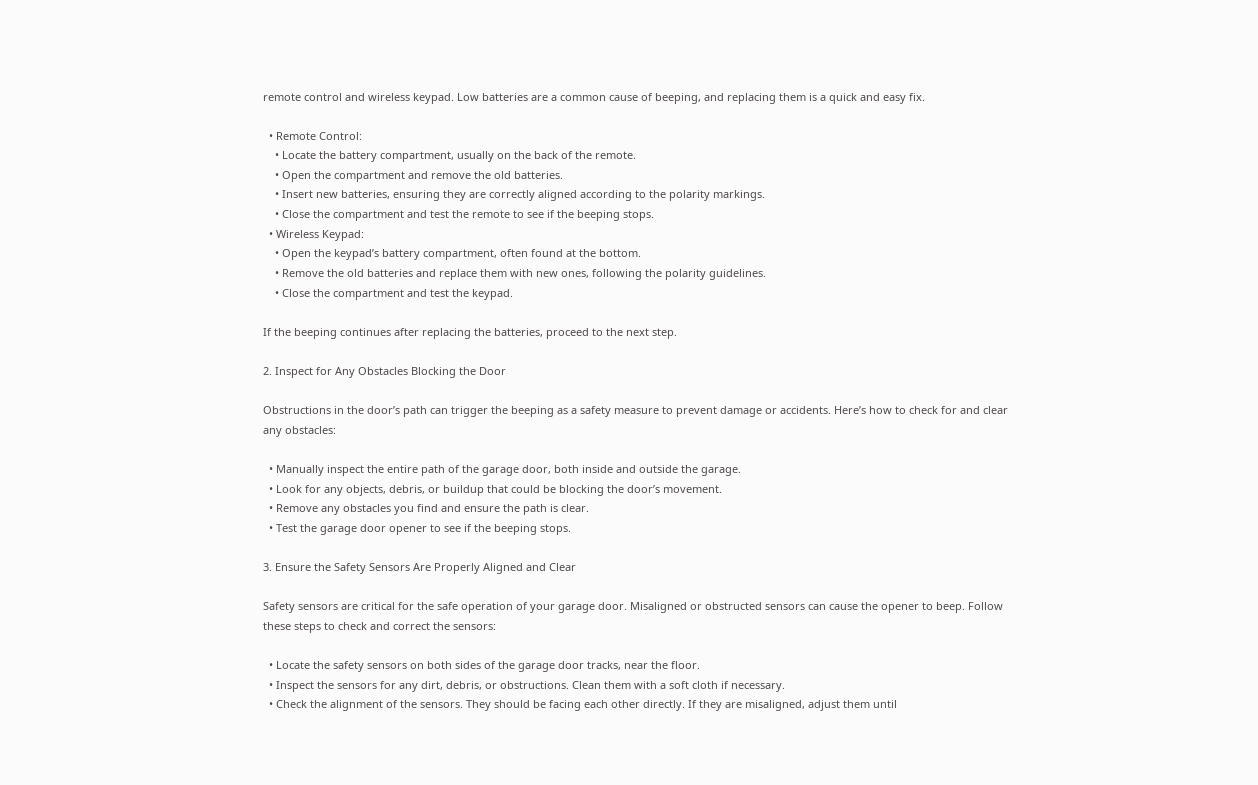remote control and wireless keypad. Low batteries are a common cause of beeping, and replacing them is a quick and easy fix.

  • Remote Control:
    • Locate the battery compartment, usually on the back of the remote.
    • Open the compartment and remove the old batteries.
    • Insert new batteries, ensuring they are correctly aligned according to the polarity markings.
    • Close the compartment and test the remote to see if the beeping stops.
  • Wireless Keypad:
    • Open the keypad’s battery compartment, often found at the bottom.
    • Remove the old batteries and replace them with new ones, following the polarity guidelines.
    • Close the compartment and test the keypad.

If the beeping continues after replacing the batteries, proceed to the next step.

2. Inspect for Any Obstacles Blocking the Door

Obstructions in the door’s path can trigger the beeping as a safety measure to prevent damage or accidents. Here’s how to check for and clear any obstacles:

  • Manually inspect the entire path of the garage door, both inside and outside the garage.
  • Look for any objects, debris, or buildup that could be blocking the door’s movement.
  • Remove any obstacles you find and ensure the path is clear.
  • Test the garage door opener to see if the beeping stops.

3. Ensure the Safety Sensors Are Properly Aligned and Clear

Safety sensors are critical for the safe operation of your garage door. Misaligned or obstructed sensors can cause the opener to beep. Follow these steps to check and correct the sensors:

  • Locate the safety sensors on both sides of the garage door tracks, near the floor.
  • Inspect the sensors for any dirt, debris, or obstructions. Clean them with a soft cloth if necessary.
  • Check the alignment of the sensors. They should be facing each other directly. If they are misaligned, adjust them until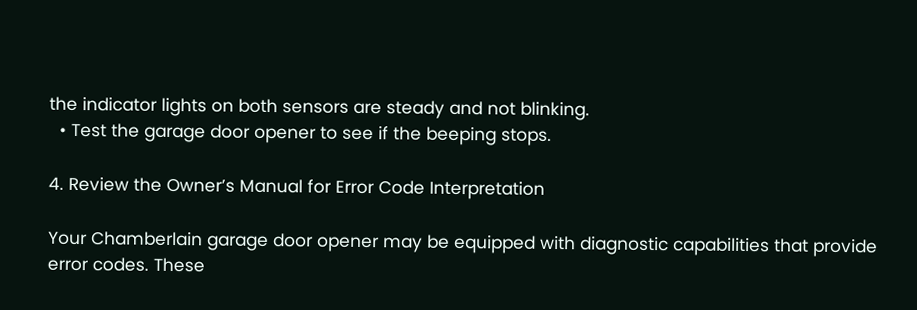the indicator lights on both sensors are steady and not blinking.
  • Test the garage door opener to see if the beeping stops.

4. Review the Owner’s Manual for Error Code Interpretation

Your Chamberlain garage door opener may be equipped with diagnostic capabilities that provide error codes. These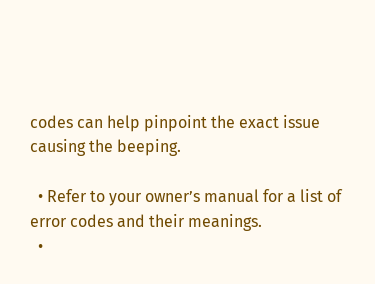codes can help pinpoint the exact issue causing the beeping.

  • Refer to your owner’s manual for a list of error codes and their meanings.
  •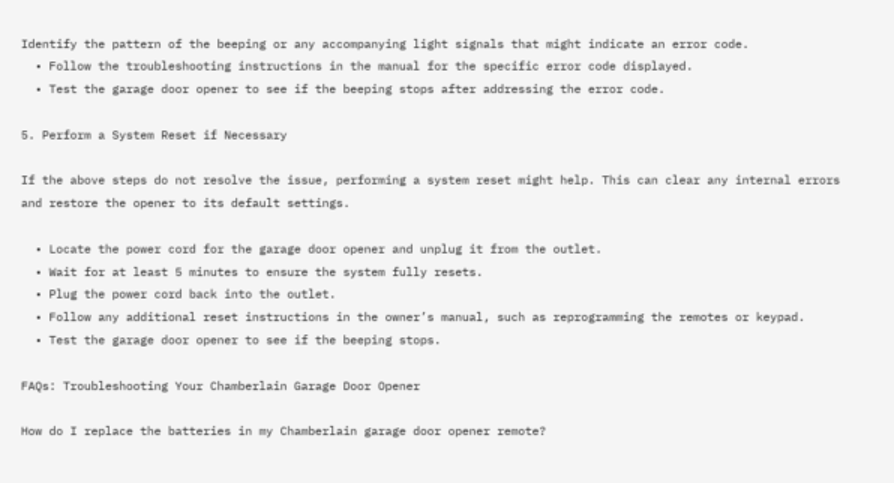Identify the pattern of the beeping or any accompanying light signals that might indicate an error code.
  • Follow the troubleshooting instructions in the manual for the specific error code displayed.
  • Test the garage door opener to see if the beeping stops after addressing the error code.

5. Perform a System Reset if Necessary

If the above steps do not resolve the issue, performing a system reset might help. This can clear any internal errors and restore the opener to its default settings.

  • Locate the power cord for the garage door opener and unplug it from the outlet.
  • Wait for at least 5 minutes to ensure the system fully resets.
  • Plug the power cord back into the outlet.
  • Follow any additional reset instructions in the owner’s manual, such as reprogramming the remotes or keypad.
  • Test the garage door opener to see if the beeping stops.

FAQs: Troubleshooting Your Chamberlain Garage Door Opener

How do I replace the batteries in my Chamberlain garage door opener remote?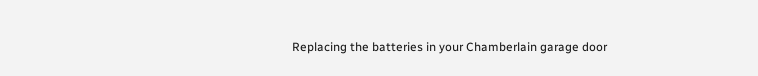Replacing the batteries in your Chamberlain garage door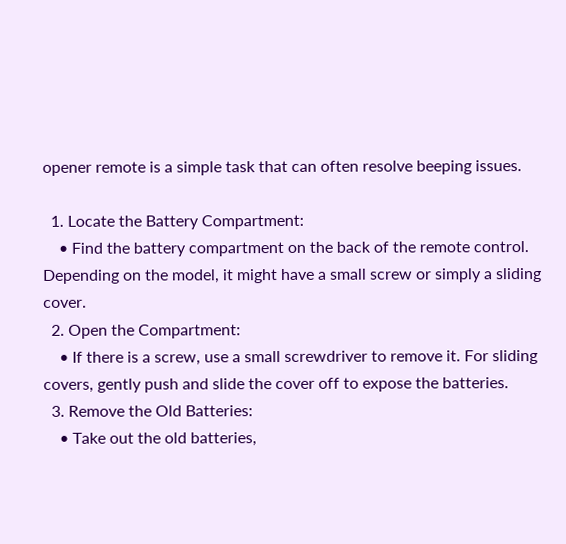opener remote is a simple task that can often resolve beeping issues.

  1. Locate the Battery Compartment:
    • Find the battery compartment on the back of the remote control. Depending on the model, it might have a small screw or simply a sliding cover.
  2. Open the Compartment:
    • If there is a screw, use a small screwdriver to remove it. For sliding covers, gently push and slide the cover off to expose the batteries.
  3. Remove the Old Batteries:
    • Take out the old batteries,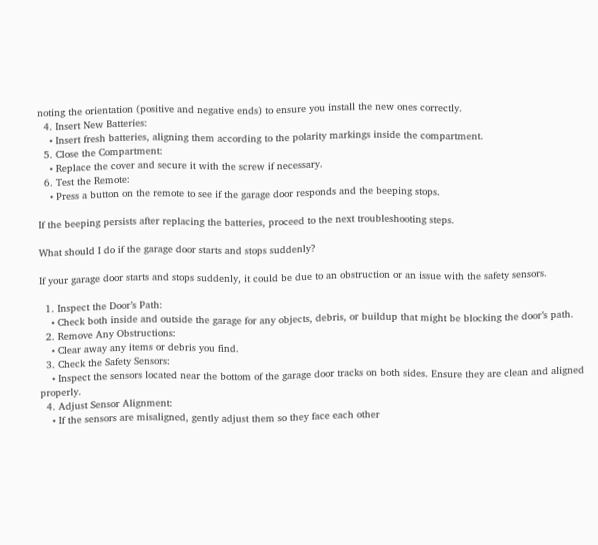noting the orientation (positive and negative ends) to ensure you install the new ones correctly.
  4. Insert New Batteries:
    • Insert fresh batteries, aligning them according to the polarity markings inside the compartment.
  5. Close the Compartment:
    • Replace the cover and secure it with the screw if necessary.
  6. Test the Remote:
    • Press a button on the remote to see if the garage door responds and the beeping stops.

If the beeping persists after replacing the batteries, proceed to the next troubleshooting steps.

What should I do if the garage door starts and stops suddenly?

If your garage door starts and stops suddenly, it could be due to an obstruction or an issue with the safety sensors.

  1. Inspect the Door’s Path:
    • Check both inside and outside the garage for any objects, debris, or buildup that might be blocking the door’s path.
  2. Remove Any Obstructions:
    • Clear away any items or debris you find.
  3. Check the Safety Sensors:
    • Inspect the sensors located near the bottom of the garage door tracks on both sides. Ensure they are clean and aligned properly.
  4. Adjust Sensor Alignment:
    • If the sensors are misaligned, gently adjust them so they face each other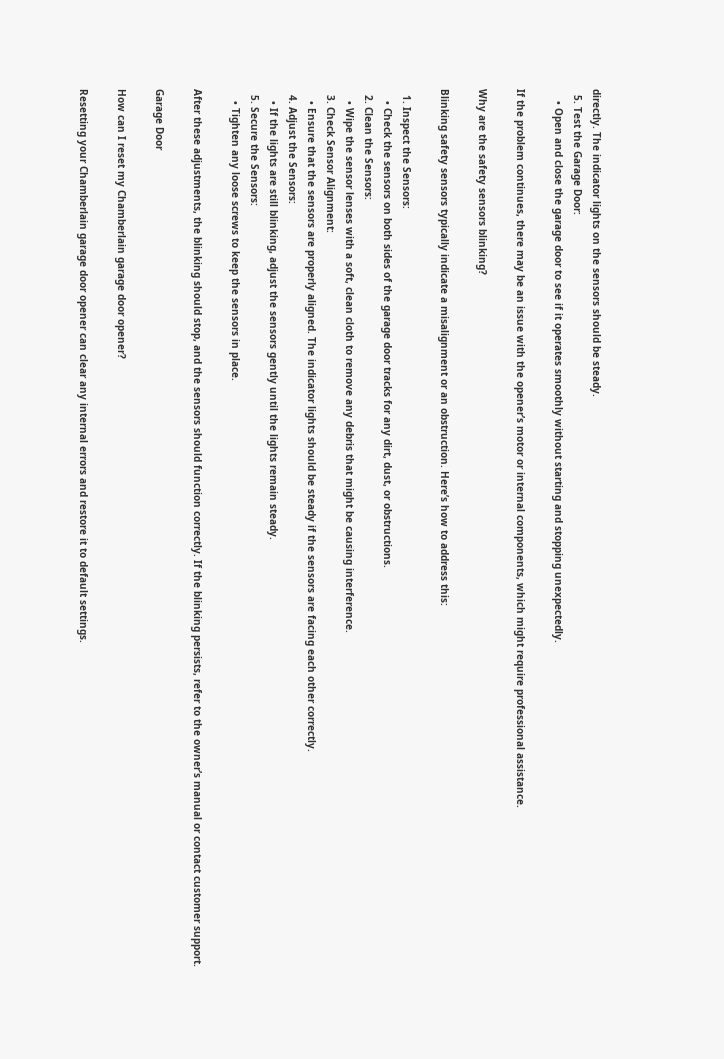directly. The indicator lights on the sensors should be steady.
  5. Test the Garage Door:
    • Open and close the garage door to see if it operates smoothly without starting and stopping unexpectedly.

If the problem continues, there may be an issue with the opener’s motor or internal components, which might require professional assistance.

Why are the safety sensors blinking?

Blinking safety sensors typically indicate a misalignment or an obstruction. Here’s how to address this:

  1. Inspect the Sensors:
    • Check the sensors on both sides of the garage door tracks for any dirt, dust, or obstructions.
  2. Clean the Sensors:
    • Wipe the sensor lenses with a soft, clean cloth to remove any debris that might be causing interference.
  3. Check Sensor Alignment:
    • Ensure that the sensors are properly aligned. The indicator lights should be steady if the sensors are facing each other correctly.
  4. Adjust the Sensors:
    • If the lights are still blinking, adjust the sensors gently until the lights remain steady.
  5. Secure the Sensors:
    • Tighten any loose screws to keep the sensors in place.

After these adjustments, the blinking should stop, and the sensors should function correctly. If the blinking persists, refer to the owner’s manual or contact customer support.

Garage Door

How can I reset my Chamberlain garage door opener?

Resetting your Chamberlain garage door opener can clear any internal errors and restore it to default settings.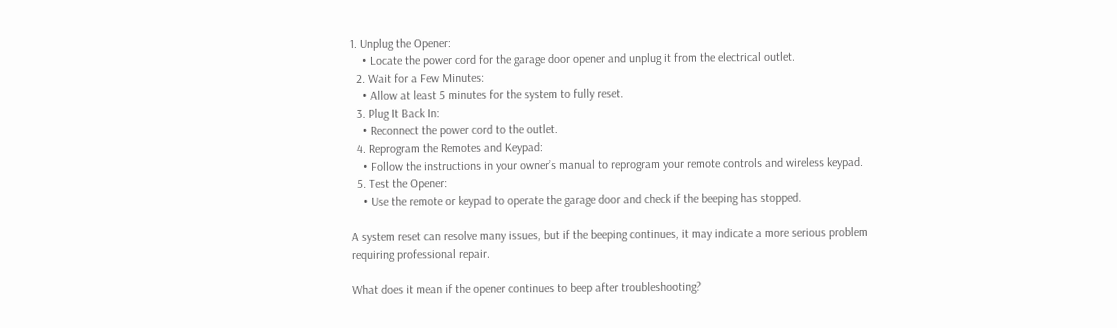1. Unplug the Opener:
    • Locate the power cord for the garage door opener and unplug it from the electrical outlet.
  2. Wait for a Few Minutes:
    • Allow at least 5 minutes for the system to fully reset.
  3. Plug It Back In:
    • Reconnect the power cord to the outlet.
  4. Reprogram the Remotes and Keypad:
    • Follow the instructions in your owner’s manual to reprogram your remote controls and wireless keypad.
  5. Test the Opener:
    • Use the remote or keypad to operate the garage door and check if the beeping has stopped.

A system reset can resolve many issues, but if the beeping continues, it may indicate a more serious problem requiring professional repair.

What does it mean if the opener continues to beep after troubleshooting?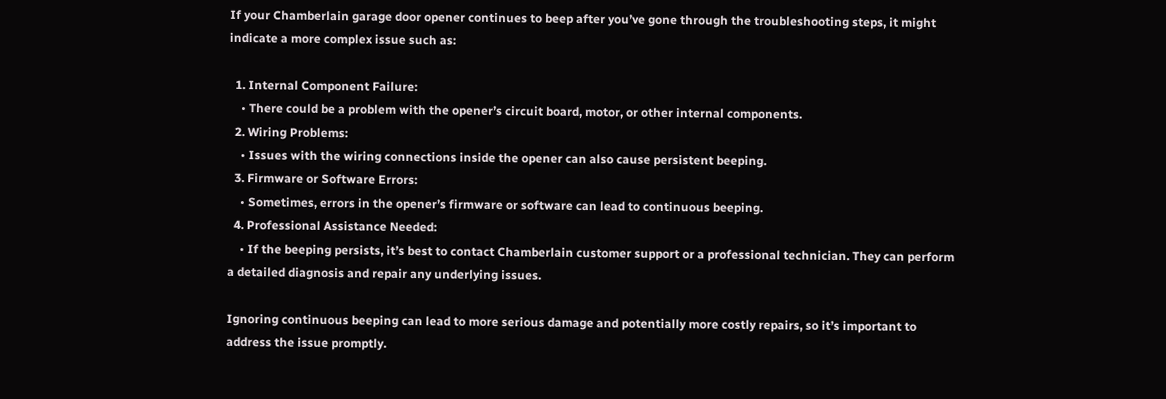If your Chamberlain garage door opener continues to beep after you’ve gone through the troubleshooting steps, it might indicate a more complex issue such as:

  1. Internal Component Failure:
    • There could be a problem with the opener’s circuit board, motor, or other internal components.
  2. Wiring Problems:
    • Issues with the wiring connections inside the opener can also cause persistent beeping.
  3. Firmware or Software Errors:
    • Sometimes, errors in the opener’s firmware or software can lead to continuous beeping.
  4. Professional Assistance Needed:
    • If the beeping persists, it’s best to contact Chamberlain customer support or a professional technician. They can perform a detailed diagnosis and repair any underlying issues.

Ignoring continuous beeping can lead to more serious damage and potentially more costly repairs, so it’s important to address the issue promptly.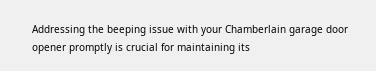Addressing the beeping issue with your Chamberlain garage door opener promptly is crucial for maintaining its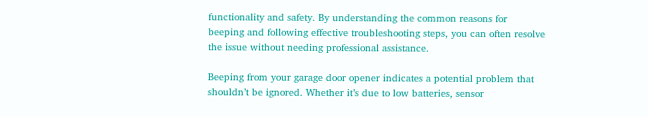functionality and safety. By understanding the common reasons for beeping and following effective troubleshooting steps, you can often resolve the issue without needing professional assistance.

Beeping from your garage door opener indicates a potential problem that shouldn’t be ignored. Whether it’s due to low batteries, sensor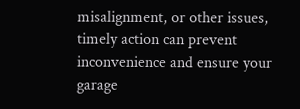misalignment, or other issues, timely action can prevent inconvenience and ensure your garage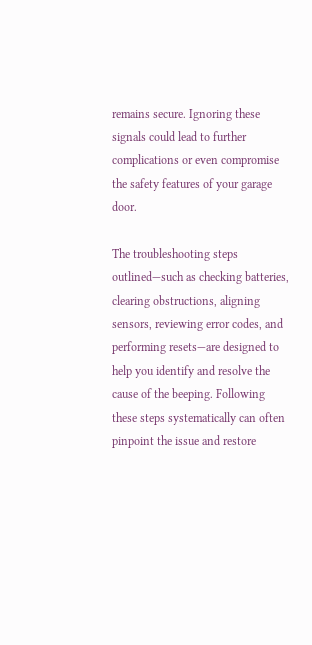remains secure. Ignoring these signals could lead to further complications or even compromise the safety features of your garage door.

The troubleshooting steps outlined—such as checking batteries, clearing obstructions, aligning sensors, reviewing error codes, and performing resets—are designed to help you identify and resolve the cause of the beeping. Following these steps systematically can often pinpoint the issue and restore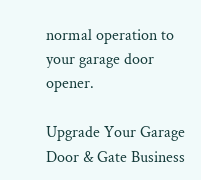normal operation to your garage door opener.

Upgrade Your Garage Door & Gate Business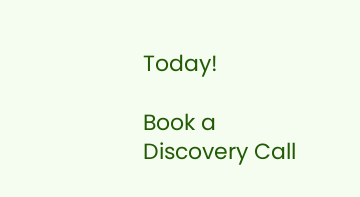Today!

Book a Discovery Call